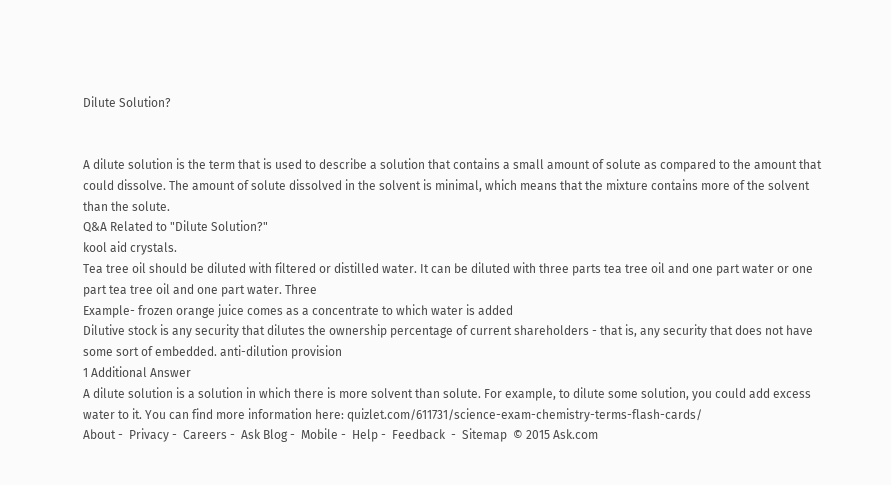Dilute Solution?


A dilute solution is the term that is used to describe a solution that contains a small amount of solute as compared to the amount that could dissolve. The amount of solute dissolved in the solvent is minimal, which means that the mixture contains more of the solvent than the solute.
Q&A Related to "Dilute Solution?"
kool aid crystals.
Tea tree oil should be diluted with filtered or distilled water. It can be diluted with three parts tea tree oil and one part water or one part tea tree oil and one part water. Three
Example- frozen orange juice comes as a concentrate to which water is added
Dilutive stock is any security that dilutes the ownership percentage of current shareholders - that is, any security that does not have some sort of embedded. anti-dilution provision
1 Additional Answer
A dilute solution is a solution in which there is more solvent than solute. For example, to dilute some solution, you could add excess water to it. You can find more information here: quizlet.com/611731/science-exam-chemistry-terms-flash-cards/
About -  Privacy -  Careers -  Ask Blog -  Mobile -  Help -  Feedback  -  Sitemap  © 2015 Ask.com